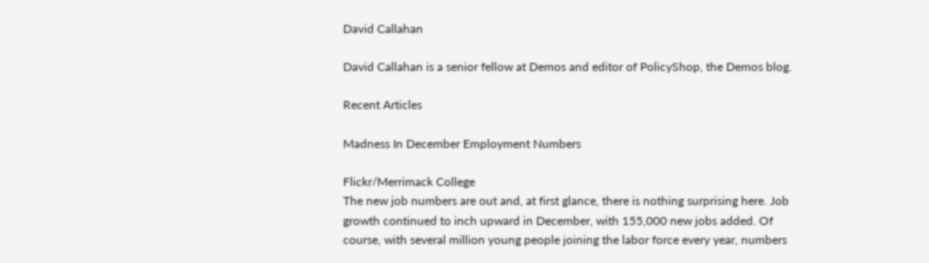David Callahan

David Callahan is a senior fellow at Demos and editor of PolicyShop, the Demos blog.

Recent Articles

Madness In December Employment Numbers

Flickr/Merrimack College
The new job numbers are out and, at first glance, there is nothing surprising here. Job growth continued to inch upward in December, with 155,000 new jobs added. Of course, with several million young people joining the labor force every year, numbers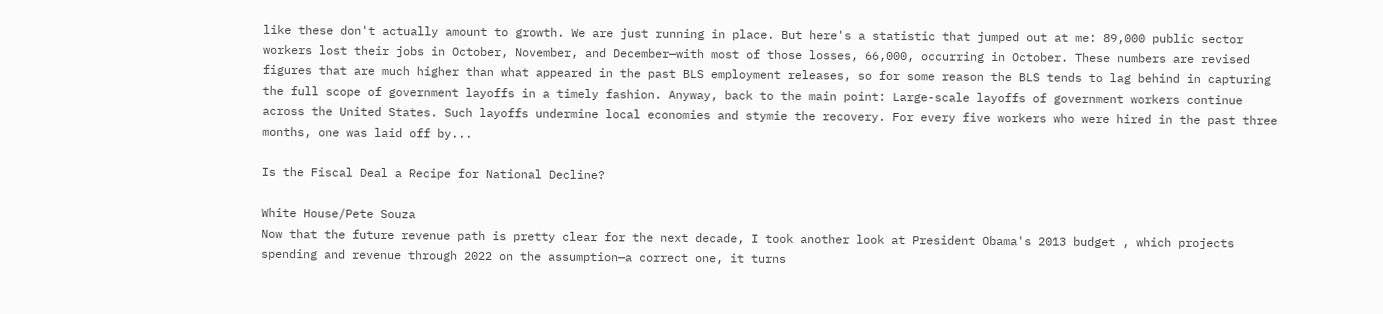like these don't actually amount to growth. We are just running in place. But here's a statistic that jumped out at me: 89,000 public sector workers lost their jobs in October, November, and December—with most of those losses, 66,000, occurring in October. These numbers are revised figures that are much higher than what appeared in the past BLS employment releases, so for some reason the BLS tends to lag behind in capturing the full scope of government layoffs in a timely fashion. Anyway, back to the main point: Large-scale layoffs of government workers continue across the United States. Such layoffs undermine local economies and stymie the recovery. For every five workers who were hired in the past three months, one was laid off by...

Is the Fiscal Deal a Recipe for National Decline?

White House/Pete Souza
Now that the future revenue path is pretty clear for the next decade, I took another look at President Obama's 2013 budget , which projects spending and revenue through 2022 on the assumption—a correct one, it turns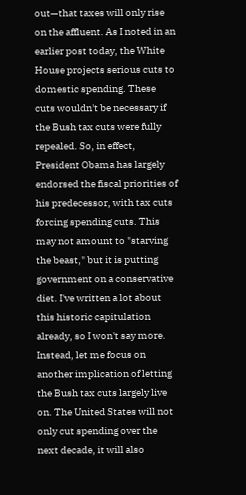out—that taxes will only rise on the affluent. As I noted in an earlier post today, the White House projects serious cuts to domestic spending. These cuts wouldn't be necessary if the Bush tax cuts were fully repealed. So, in effect, President Obama has largely endorsed the fiscal priorities of his predecessor, with tax cuts forcing spending cuts. This may not amount to "starving the beast," but it is putting government on a conservative diet. I've written a lot about this historic capitulation already, so I won't say more. Instead, let me focus on another implication of letting the Bush tax cuts largely live on. The United States will not only cut spending over the next decade, it will also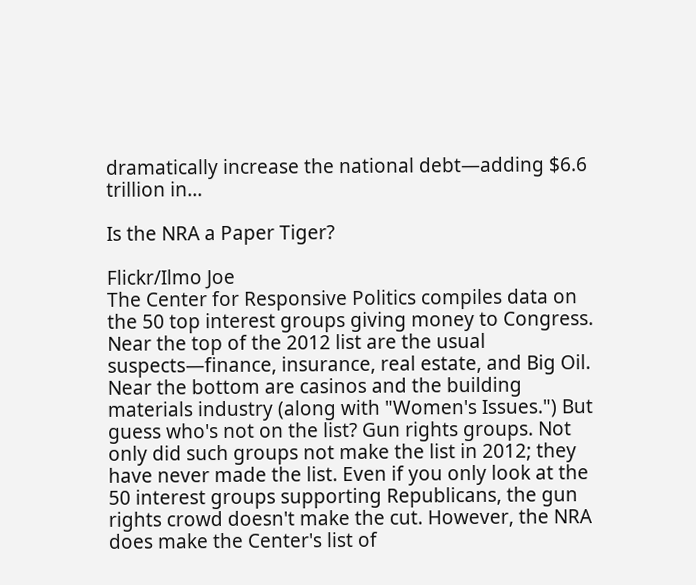dramatically increase the national debt—adding $6.6 trillion in...

Is the NRA a Paper Tiger?

Flickr/Ilmo Joe
The Center for Responsive Politics compiles data on the 50 top interest groups giving money to Congress. Near the top of the 2012 list are the usual suspects—finance, insurance, real estate, and Big Oil. Near the bottom are casinos and the building materials industry (along with "Women's Issues.") But guess who's not on the list? Gun rights groups. Not only did such groups not make the list in 2012; they have never made the list. Even if you only look at the 50 interest groups supporting Republicans, the gun rights crowd doesn't make the cut. However, the NRA does make the Center's list of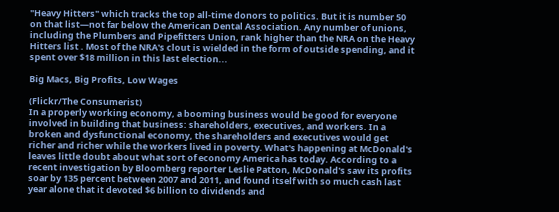"Heavy Hitters" which tracks the top all-time donors to politics. But it is number 50 on that list—not far below the American Dental Association. Any number of unions, including the Plumbers and Pipefitters Union, rank higher than the NRA on the Heavy Hitters list . Most of the NRA's clout is wielded in the form of outside spending, and it spent over $18 million in this last election...

Big Macs, Big Profits, Low Wages

(Flickr/The Consumerist)
In a properly working economy, a booming business would be good for everyone involved in building that business: shareholders, executives, and workers. In a broken and dysfunctional economy, the shareholders and executives would get richer and richer while the workers lived in poverty. What's happening at McDonald's leaves little doubt about what sort of economy America has today. According to a recent investigation by Bloomberg reporter Leslie Patton, McDonald's saw its profits soar by 135 percent between 2007 and 2011, and found itself with so much cash last year alone that it devoted $6 billion to dividends and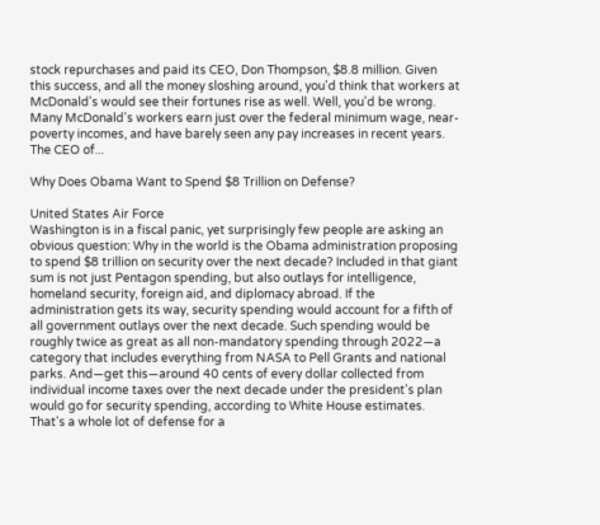stock repurchases and paid its CEO, Don Thompson, $8.8 million. Given this success, and all the money sloshing around, you'd think that workers at McDonald's would see their fortunes rise as well. Well, you'd be wrong. Many McDonald's workers earn just over the federal minimum wage, near-poverty incomes, and have barely seen any pay increases in recent years. The CEO of...

Why Does Obama Want to Spend $8 Trillion on Defense?

United States Air Force
Washington is in a fiscal panic, yet surprisingly few people are asking an obvious question: Why in the world is the Obama administration proposing to spend $8 trillion on security over the next decade? Included in that giant sum is not just Pentagon spending, but also outlays for intelligence, homeland security, foreign aid, and diplomacy abroad. If the administration gets its way, security spending would account for a fifth of all government outlays over the next decade. Such spending would be roughly twice as great as all non-mandatory spending through 2022—a category that includes everything from NASA to Pell Grants and national parks. And—get this—around 40 cents of every dollar collected from individual income taxes over the next decade under the president's plan would go for security spending, according to White House estimates. That's a whole lot of defense for a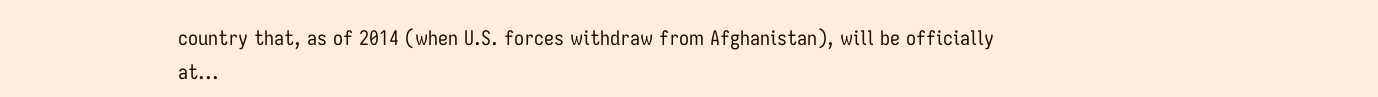country that, as of 2014 (when U.S. forces withdraw from Afghanistan), will be officially at...